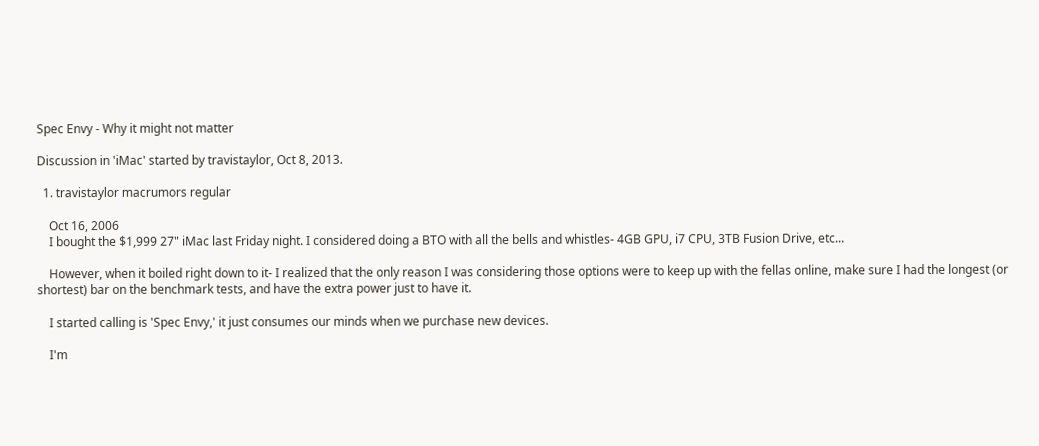Spec Envy - Why it might not matter

Discussion in 'iMac' started by travistaylor, Oct 8, 2013.

  1. travistaylor macrumors regular

    Oct 16, 2006
    I bought the $1,999 27" iMac last Friday night. I considered doing a BTO with all the bells and whistles- 4GB GPU, i7 CPU, 3TB Fusion Drive, etc...

    However, when it boiled right down to it- I realized that the only reason I was considering those options were to keep up with the fellas online, make sure I had the longest (or shortest) bar on the benchmark tests, and have the extra power just to have it.

    I started calling is 'Spec Envy,' it just consumes our minds when we purchase new devices.

    I'm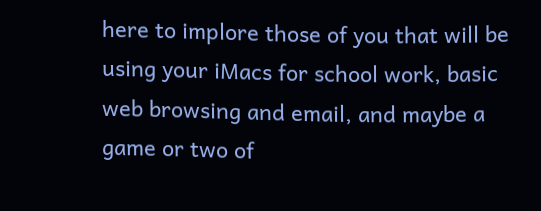here to implore those of you that will be using your iMacs for school work, basic web browsing and email, and maybe a game or two of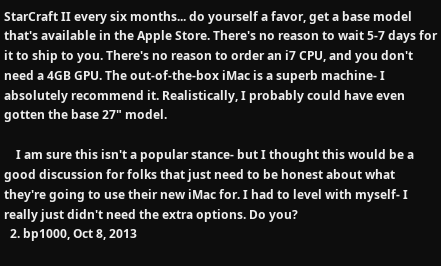StarCraft II every six months... do yourself a favor, get a base model that's available in the Apple Store. There's no reason to wait 5-7 days for it to ship to you. There's no reason to order an i7 CPU, and you don't need a 4GB GPU. The out-of-the-box iMac is a superb machine- I absolutely recommend it. Realistically, I probably could have even gotten the base 27" model.

    I am sure this isn't a popular stance- but I thought this would be a good discussion for folks that just need to be honest about what they're going to use their new iMac for. I had to level with myself- I really just didn't need the extra options. Do you?
  2. bp1000, Oct 8, 2013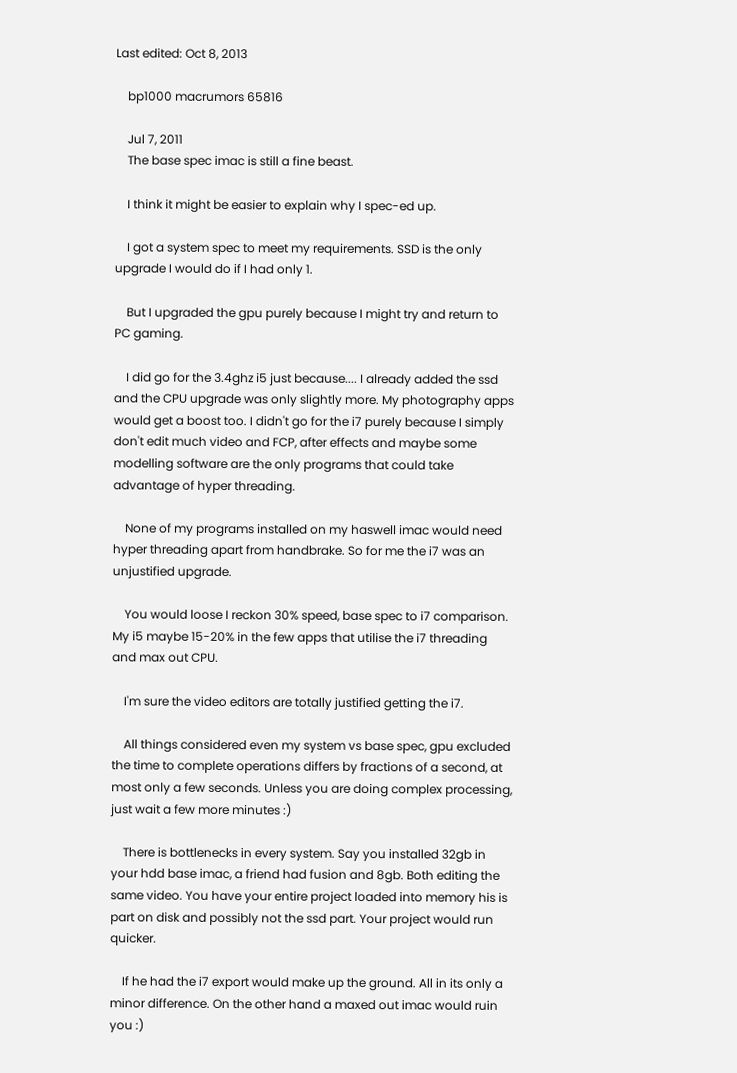Last edited: Oct 8, 2013

    bp1000 macrumors 65816

    Jul 7, 2011
    The base spec imac is still a fine beast.

    I think it might be easier to explain why I spec-ed up.

    I got a system spec to meet my requirements. SSD is the only upgrade I would do if I had only 1.

    But I upgraded the gpu purely because I might try and return to PC gaming.

    I did go for the 3.4ghz i5 just because.... I already added the ssd and the CPU upgrade was only slightly more. My photography apps would get a boost too. I didn't go for the i7 purely because I simply don't edit much video and FCP, after effects and maybe some modelling software are the only programs that could take advantage of hyper threading.

    None of my programs installed on my haswell imac would need hyper threading apart from handbrake. So for me the i7 was an unjustified upgrade.

    You would loose I reckon 30% speed, base spec to i7 comparison. My i5 maybe 15-20% in the few apps that utilise the i7 threading and max out CPU.

    I'm sure the video editors are totally justified getting the i7.

    All things considered even my system vs base spec, gpu excluded the time to complete operations differs by fractions of a second, at most only a few seconds. Unless you are doing complex processing, just wait a few more minutes :)

    There is bottlenecks in every system. Say you installed 32gb in your hdd base imac, a friend had fusion and 8gb. Both editing the same video. You have your entire project loaded into memory his is part on disk and possibly not the ssd part. Your project would run quicker.

    If he had the i7 export would make up the ground. All in its only a minor difference. On the other hand a maxed out imac would ruin you :)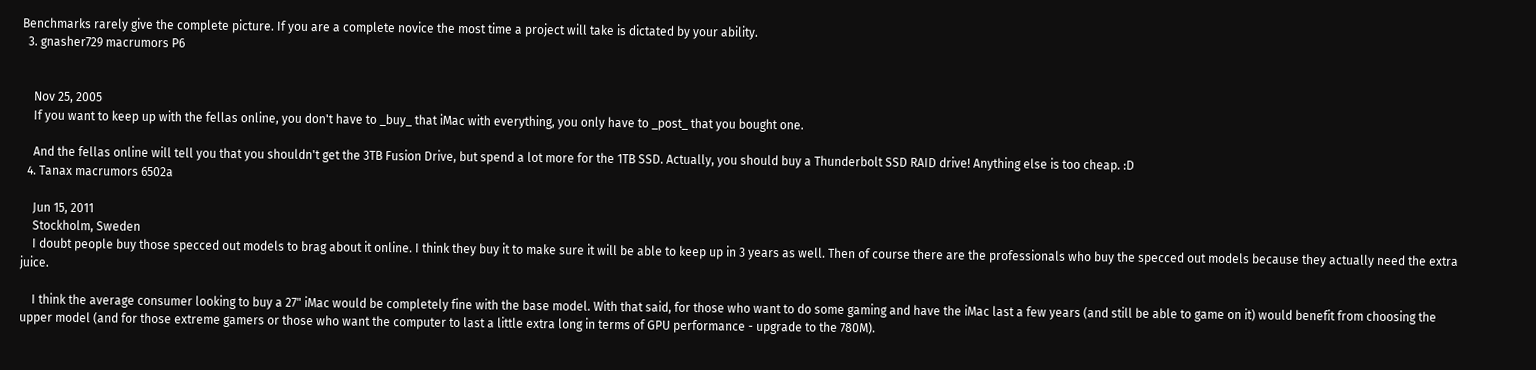Benchmarks rarely give the complete picture. If you are a complete novice the most time a project will take is dictated by your ability.
  3. gnasher729 macrumors P6


    Nov 25, 2005
    If you want to keep up with the fellas online, you don't have to _buy_ that iMac with everything, you only have to _post_ that you bought one.

    And the fellas online will tell you that you shouldn't get the 3TB Fusion Drive, but spend a lot more for the 1TB SSD. Actually, you should buy a Thunderbolt SSD RAID drive! Anything else is too cheap. :D
  4. Tanax macrumors 6502a

    Jun 15, 2011
    Stockholm, Sweden
    I doubt people buy those specced out models to brag about it online. I think they buy it to make sure it will be able to keep up in 3 years as well. Then of course there are the professionals who buy the specced out models because they actually need the extra juice.

    I think the average consumer looking to buy a 27" iMac would be completely fine with the base model. With that said, for those who want to do some gaming and have the iMac last a few years (and still be able to game on it) would benefit from choosing the upper model (and for those extreme gamers or those who want the computer to last a little extra long in terms of GPU performance - upgrade to the 780M).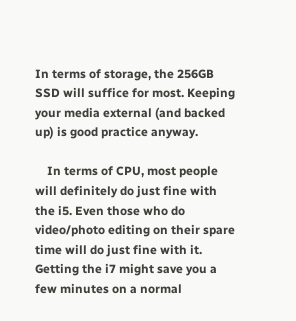In terms of storage, the 256GB SSD will suffice for most. Keeping your media external (and backed up) is good practice anyway.

    In terms of CPU, most people will definitely do just fine with the i5. Even those who do video/photo editing on their spare time will do just fine with it. Getting the i7 might save you a few minutes on a normal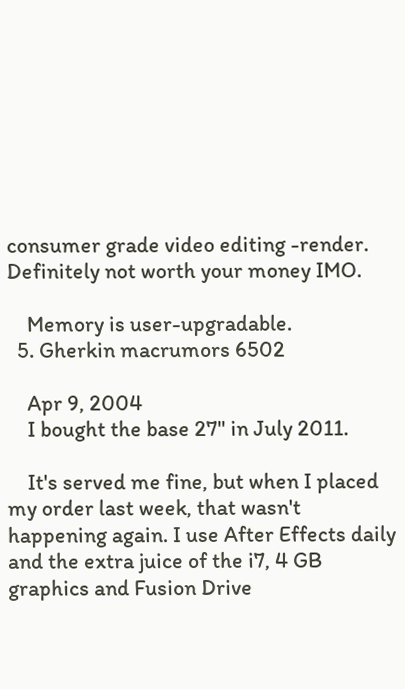consumer grade video editing -render. Definitely not worth your money IMO.

    Memory is user-upgradable.
  5. Gherkin macrumors 6502

    Apr 9, 2004
    I bought the base 27" in July 2011.

    It's served me fine, but when I placed my order last week, that wasn't happening again. I use After Effects daily and the extra juice of the i7, 4 GB graphics and Fusion Drive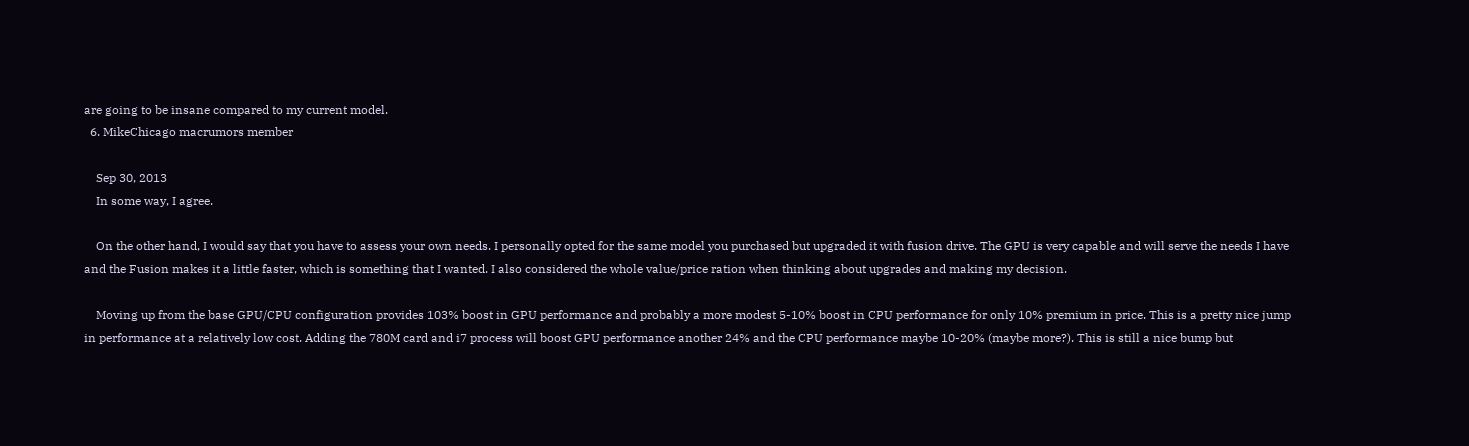are going to be insane compared to my current model.
  6. MikeChicago macrumors member

    Sep 30, 2013
    In some way, I agree.

    On the other hand, I would say that you have to assess your own needs. I personally opted for the same model you purchased but upgraded it with fusion drive. The GPU is very capable and will serve the needs I have and the Fusion makes it a little faster, which is something that I wanted. I also considered the whole value/price ration when thinking about upgrades and making my decision.

    Moving up from the base GPU/CPU configuration provides 103% boost in GPU performance and probably a more modest 5-10% boost in CPU performance for only 10% premium in price. This is a pretty nice jump in performance at a relatively low cost. Adding the 780M card and i7 process will boost GPU performance another 24% and the CPU performance maybe 10-20% (maybe more?). This is still a nice bump but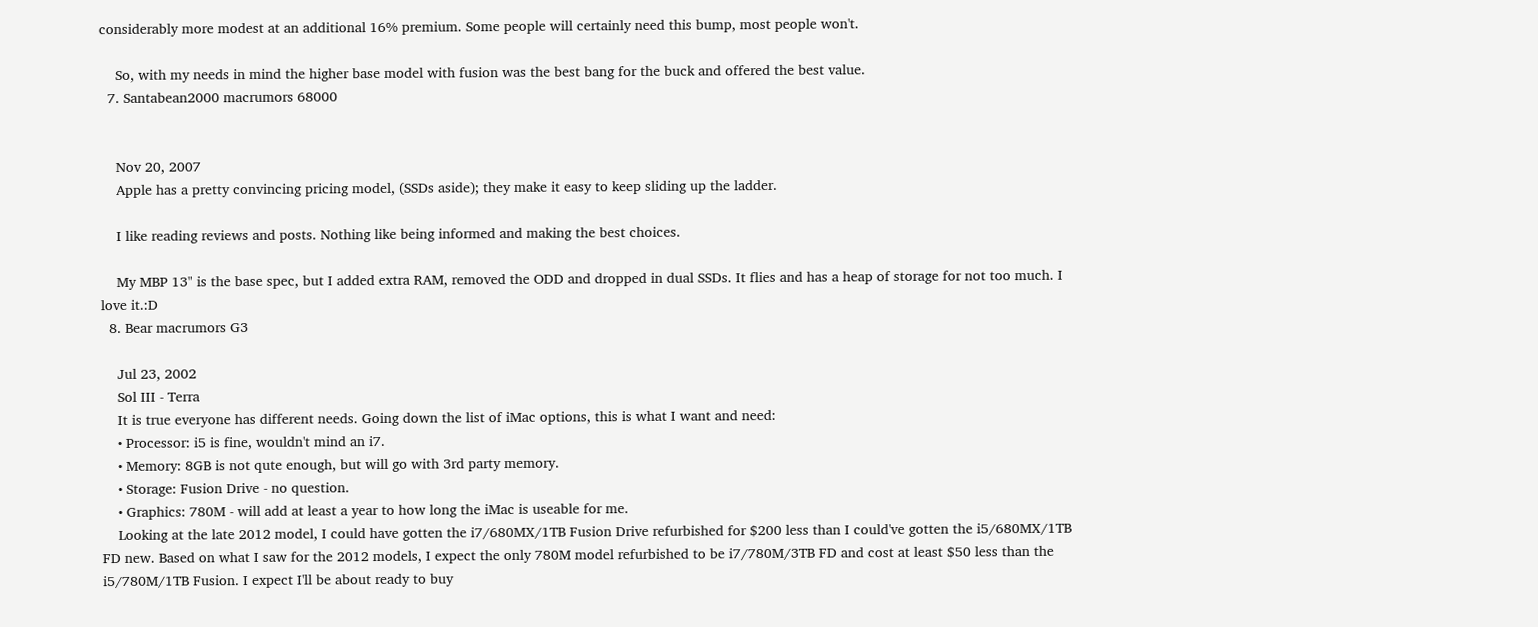considerably more modest at an additional 16% premium. Some people will certainly need this bump, most people won't.

    So, with my needs in mind the higher base model with fusion was the best bang for the buck and offered the best value.
  7. Santabean2000 macrumors 68000


    Nov 20, 2007
    Apple has a pretty convincing pricing model, (SSDs aside); they make it easy to keep sliding up the ladder.

    I like reading reviews and posts. Nothing like being informed and making the best choices.

    My MBP 13" is the base spec, but I added extra RAM, removed the ODD and dropped in dual SSDs. It flies and has a heap of storage for not too much. I love it.:D
  8. Bear macrumors G3

    Jul 23, 2002
    Sol III - Terra
    It is true everyone has different needs. Going down the list of iMac options, this is what I want and need:
    • Processor: i5 is fine, wouldn't mind an i7.
    • Memory: 8GB is not qute enough, but will go with 3rd party memory.
    • Storage: Fusion Drive - no question.
    • Graphics: 780M - will add at least a year to how long the iMac is useable for me.
    Looking at the late 2012 model, I could have gotten the i7/680MX/1TB Fusion Drive refurbished for $200 less than I could've gotten the i5/680MX/1TB FD new. Based on what I saw for the 2012 models, I expect the only 780M model refurbished to be i7/780M/3TB FD and cost at least $50 less than the i5/780M/1TB Fusion. I expect I'll be about ready to buy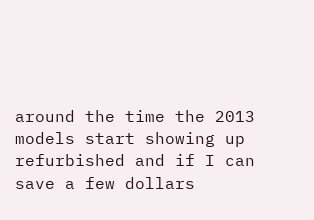around the time the 2013 models start showing up refurbished and if I can save a few dollars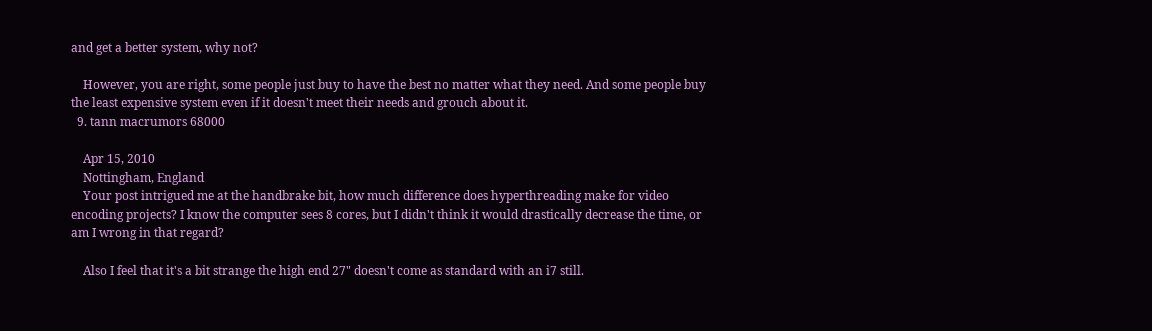and get a better system, why not?

    However, you are right, some people just buy to have the best no matter what they need. And some people buy the least expensive system even if it doesn't meet their needs and grouch about it.
  9. tann macrumors 68000

    Apr 15, 2010
    Nottingham, England
    Your post intrigued me at the handbrake bit, how much difference does hyperthreading make for video encoding projects? I know the computer sees 8 cores, but I didn't think it would drastically decrease the time, or am I wrong in that regard?

    Also I feel that it's a bit strange the high end 27" doesn't come as standard with an i7 still.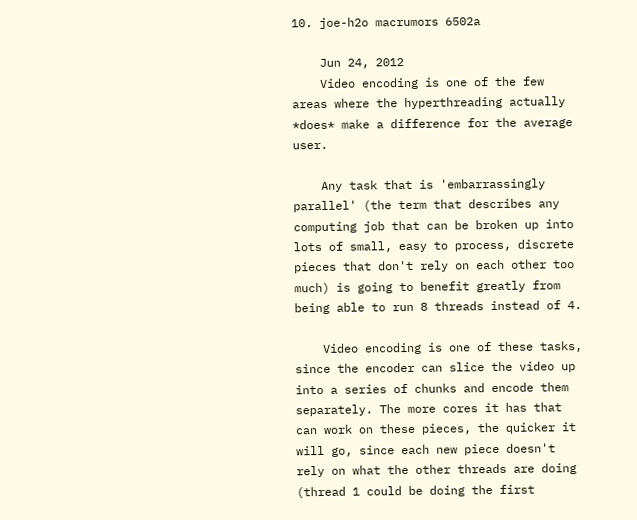10. joe-h2o macrumors 6502a

    Jun 24, 2012
    Video encoding is one of the few areas where the hyperthreading actually *does* make a difference for the average user.

    Any task that is 'embarrassingly parallel' (the term that describes any computing job that can be broken up into lots of small, easy to process, discrete pieces that don't rely on each other too much) is going to benefit greatly from being able to run 8 threads instead of 4.

    Video encoding is one of these tasks, since the encoder can slice the video up into a series of chunks and encode them separately. The more cores it has that can work on these pieces, the quicker it will go, since each new piece doesn't rely on what the other threads are doing (thread 1 could be doing the first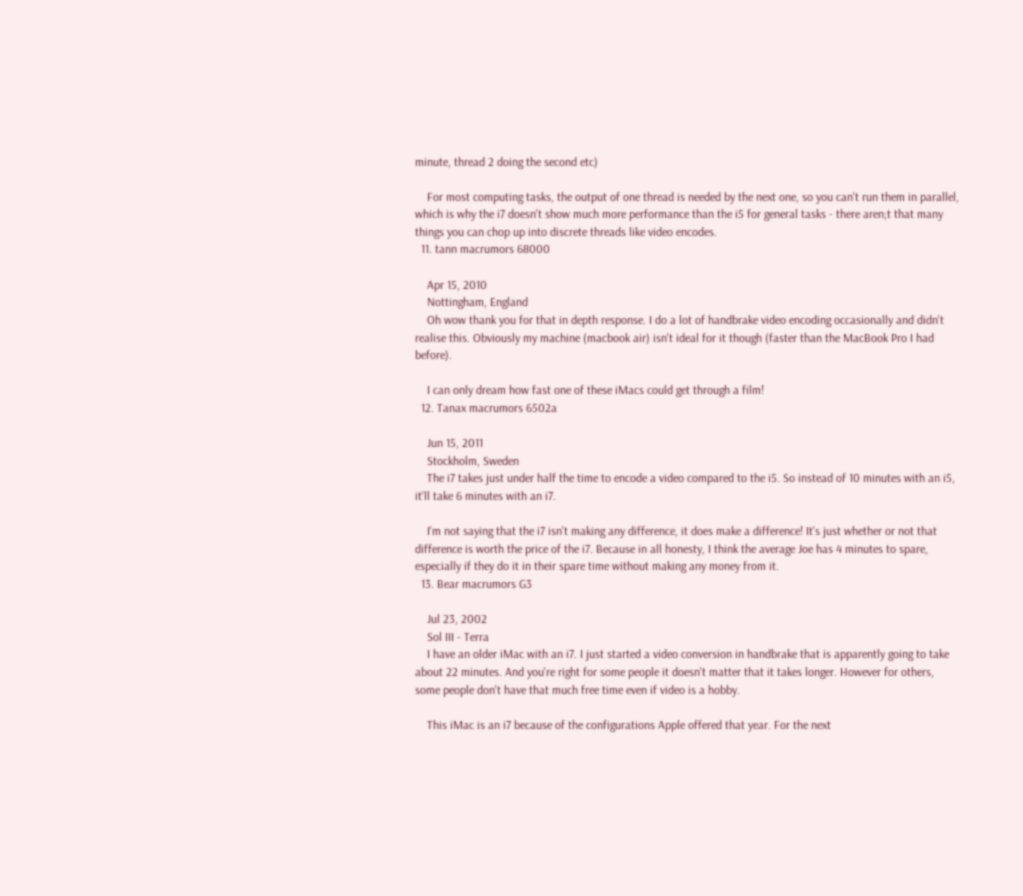minute, thread 2 doing the second etc)

    For most computing tasks, the output of one thread is needed by the next one, so you can't run them in parallel, which is why the i7 doesn't show much more performance than the i5 for general tasks - there aren;t that many things you can chop up into discrete threads like video encodes.
  11. tann macrumors 68000

    Apr 15, 2010
    Nottingham, England
    Oh wow thank you for that in depth response. I do a lot of handbrake video encoding occasionally and didn't realise this. Obviously my machine (macbook air) isn't ideal for it though (faster than the MacBook Pro I had before).

    I can only dream how fast one of these iMacs could get through a film!
  12. Tanax macrumors 6502a

    Jun 15, 2011
    Stockholm, Sweden
    The i7 takes just under half the time to encode a video compared to the i5. So instead of 10 minutes with an i5, it'll take 6 minutes with an i7.

    I'm not saying that the i7 isn't making any difference, it does make a difference! It's just whether or not that difference is worth the price of the i7. Because in all honesty, I think the average Joe has 4 minutes to spare, especially if they do it in their spare time without making any money from it.
  13. Bear macrumors G3

    Jul 23, 2002
    Sol III - Terra
    I have an older iMac with an i7. I just started a video conversion in handbrake that is apparently going to take about 22 minutes. And you're right for some people it doesn't matter that it takes longer. However for others, some people don't have that much free time even if video is a hobby.

    This iMac is an i7 because of the configurations Apple offered that year. For the next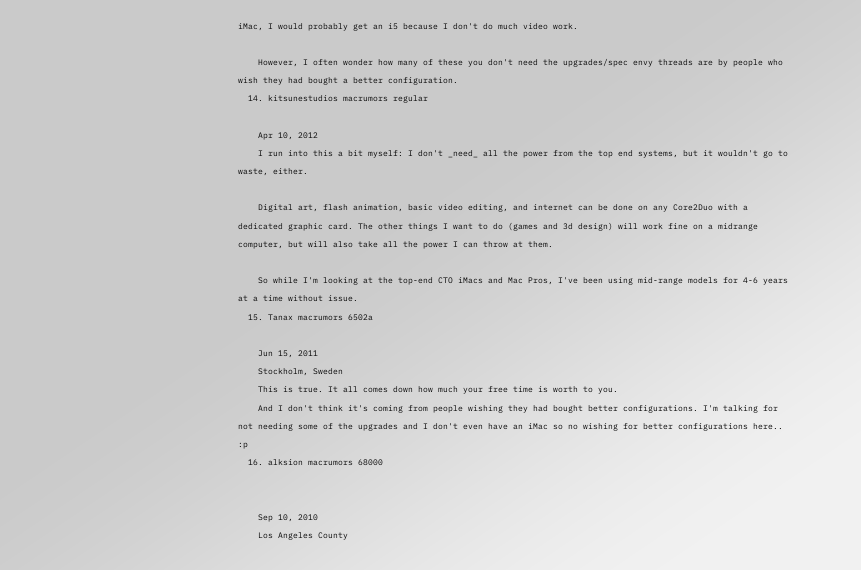iMac, I would probably get an i5 because I don't do much video work.

    However, I often wonder how many of these you don't need the upgrades/spec envy threads are by people who wish they had bought a better configuration.
  14. kitsunestudios macrumors regular

    Apr 10, 2012
    I run into this a bit myself: I don't _need_ all the power from the top end systems, but it wouldn't go to waste, either.

    Digital art, flash animation, basic video editing, and internet can be done on any Core2Duo with a dedicated graphic card. The other things I want to do (games and 3d design) will work fine on a midrange computer, but will also take all the power I can throw at them.

    So while I'm looking at the top-end CTO iMacs and Mac Pros, I've been using mid-range models for 4-6 years at a time without issue.
  15. Tanax macrumors 6502a

    Jun 15, 2011
    Stockholm, Sweden
    This is true. It all comes down how much your free time is worth to you.
    And I don't think it's coming from people wishing they had bought better configurations. I'm talking for not needing some of the upgrades and I don't even have an iMac so no wishing for better configurations here.. :p
  16. alksion macrumors 68000


    Sep 10, 2010
    Los Angeles County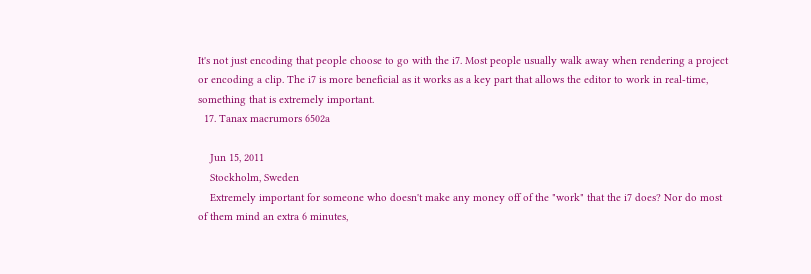It's not just encoding that people choose to go with the i7. Most people usually walk away when rendering a project or encoding a clip. The i7 is more beneficial as it works as a key part that allows the editor to work in real-time, something that is extremely important.
  17. Tanax macrumors 6502a

    Jun 15, 2011
    Stockholm, Sweden
    Extremely important for someone who doesn't make any money off of the "work" that the i7 does? Nor do most of them mind an extra 6 minutes,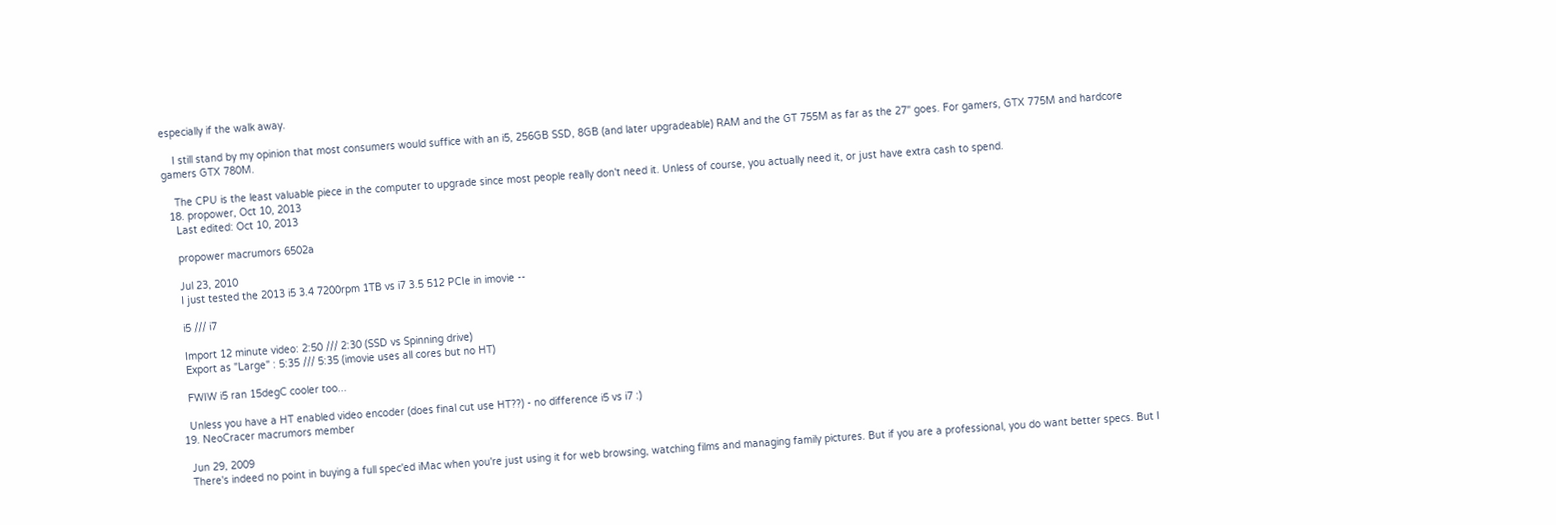especially if the walk away.

    I still stand by my opinion that most consumers would suffice with an i5, 256GB SSD, 8GB (and later upgradeable) RAM and the GT 755M as far as the 27" goes. For gamers, GTX 775M and hardcore gamers GTX 780M.

    The CPU is the least valuable piece in the computer to upgrade since most people really don't need it. Unless of course, you actually need it, or just have extra cash to spend.
  18. propower, Oct 10, 2013
    Last edited: Oct 10, 2013

    propower macrumors 6502a

    Jul 23, 2010
    I just tested the 2013 i5 3.4 7200rpm 1TB vs i7 3.5 512 PCIe in imovie --

    i5 /// i7

    Import 12 minute video: 2:50 /// 2:30 (SSD vs Spinning drive)
    Export as "Large" : 5:35 /// 5:35 (imovie uses all cores but no HT)

    FWIW i5 ran 15degC cooler too...

    Unless you have a HT enabled video encoder (does final cut use HT??) - no difference i5 vs i7 :)
  19. NeoCracer macrumors member

    Jun 29, 2009
    There's indeed no point in buying a full spec'ed iMac when you're just using it for web browsing, watching films and managing family pictures. But if you are a professional, you do want better specs. But I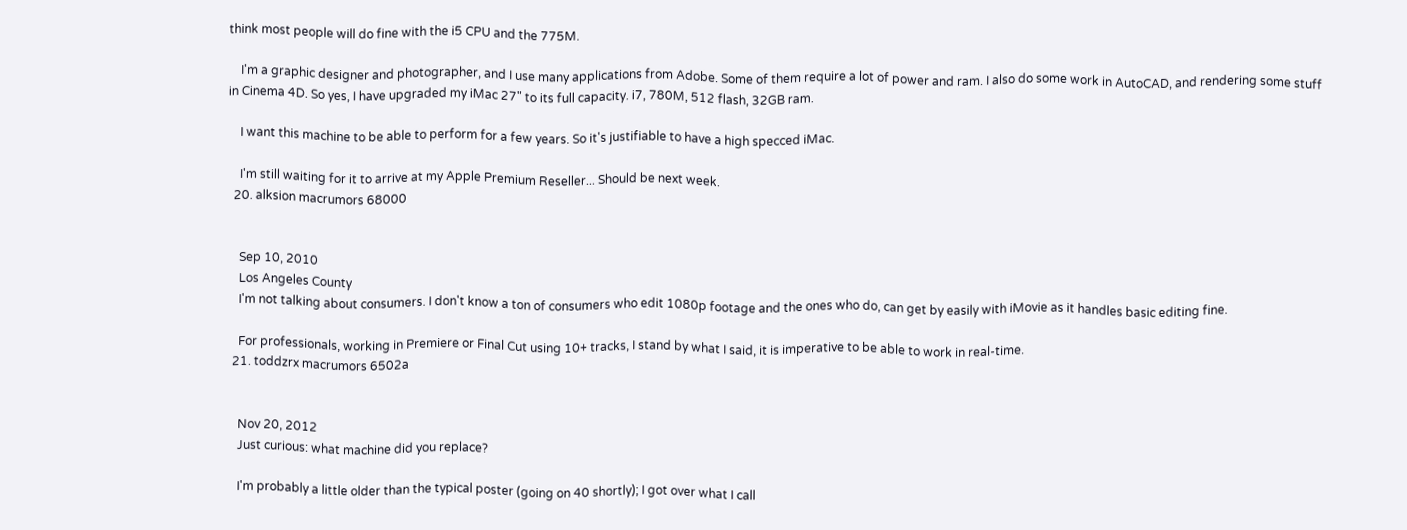think most people will do fine with the i5 CPU and the 775M.

    I'm a graphic designer and photographer, and I use many applications from Adobe. Some of them require a lot of power and ram. I also do some work in AutoCAD, and rendering some stuff in Cinema 4D. So yes, I have upgraded my iMac 27" to its full capacity. i7, 780M, 512 flash, 32GB ram.

    I want this machine to be able to perform for a few years. So it's justifiable to have a high specced iMac.

    I'm still waiting for it to arrive at my Apple Premium Reseller... Should be next week.
  20. alksion macrumors 68000


    Sep 10, 2010
    Los Angeles County
    I'm not talking about consumers. I don't know a ton of consumers who edit 1080p footage and the ones who do, can get by easily with iMovie as it handles basic editing fine.

    For professionals, working in Premiere or Final Cut using 10+ tracks, I stand by what I said, it is imperative to be able to work in real-time.
  21. toddzrx macrumors 6502a


    Nov 20, 2012
    Just curious: what machine did you replace?

    I'm probably a little older than the typical poster (going on 40 shortly); I got over what I call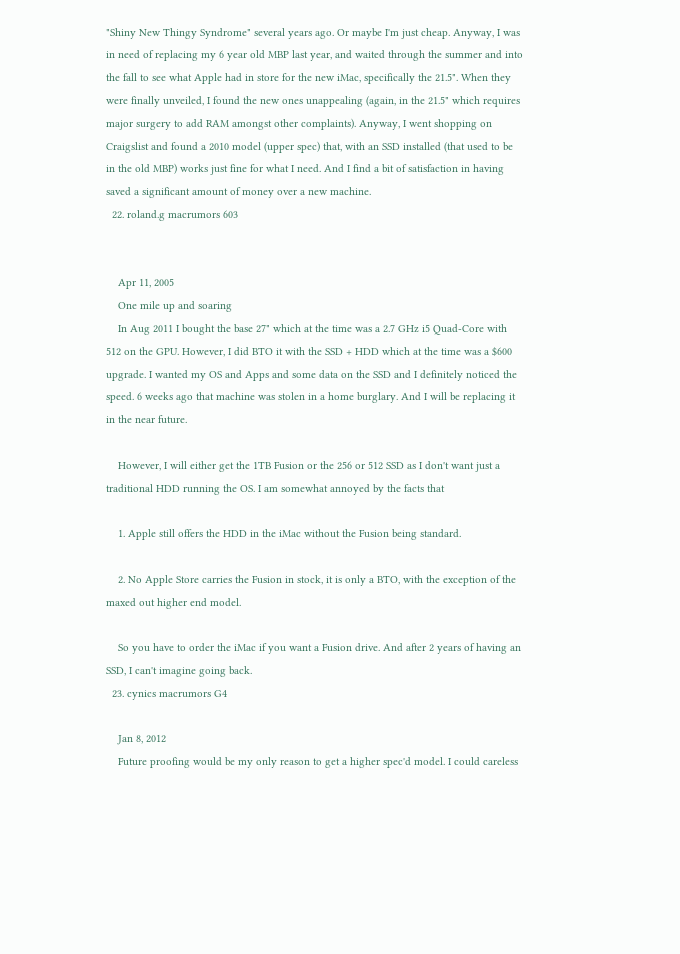"Shiny New Thingy Syndrome" several years ago. Or maybe I'm just cheap. Anyway, I was in need of replacing my 6 year old MBP last year, and waited through the summer and into the fall to see what Apple had in store for the new iMac, specifically the 21.5". When they were finally unveiled, I found the new ones unappealing (again, in the 21.5" which requires major surgery to add RAM amongst other complaints). Anyway, I went shopping on Craigslist and found a 2010 model (upper spec) that, with an SSD installed (that used to be in the old MBP) works just fine for what I need. And I find a bit of satisfaction in having saved a significant amount of money over a new machine.
  22. roland.g macrumors 603


    Apr 11, 2005
    One mile up and soaring
    In Aug 2011 I bought the base 27" which at the time was a 2.7 GHz i5 Quad-Core with 512 on the GPU. However, I did BTO it with the SSD + HDD which at the time was a $600 upgrade. I wanted my OS and Apps and some data on the SSD and I definitely noticed the speed. 6 weeks ago that machine was stolen in a home burglary. And I will be replacing it in the near future.

    However, I will either get the 1TB Fusion or the 256 or 512 SSD as I don't want just a traditional HDD running the OS. I am somewhat annoyed by the facts that

    1. Apple still offers the HDD in the iMac without the Fusion being standard.

    2. No Apple Store carries the Fusion in stock, it is only a BTO, with the exception of the maxed out higher end model.

    So you have to order the iMac if you want a Fusion drive. And after 2 years of having an SSD, I can't imagine going back.
  23. cynics macrumors G4

    Jan 8, 2012
    Future proofing would be my only reason to get a higher spec'd model. I could careless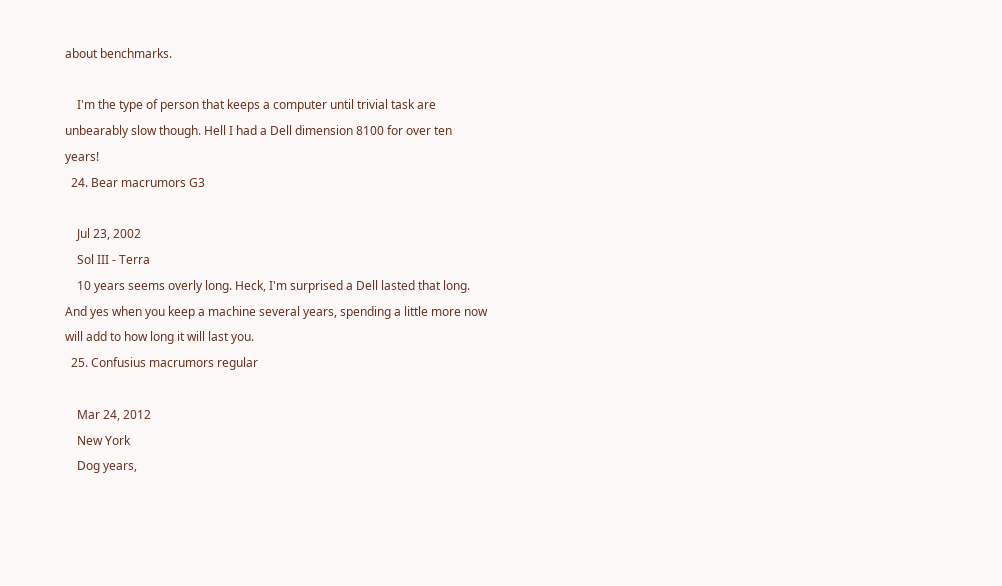about benchmarks.

    I'm the type of person that keeps a computer until trivial task are unbearably slow though. Hell I had a Dell dimension 8100 for over ten years!
  24. Bear macrumors G3

    Jul 23, 2002
    Sol III - Terra
    10 years seems overly long. Heck, I'm surprised a Dell lasted that long. And yes when you keep a machine several years, spending a little more now will add to how long it will last you.
  25. Confusius macrumors regular

    Mar 24, 2012
    New York
    Dog years,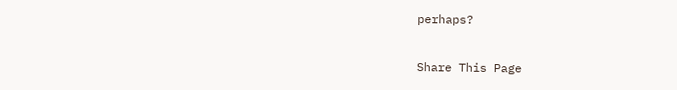perhaps?

Share This Page